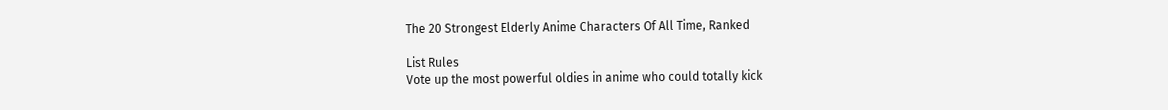The 20 Strongest Elderly Anime Characters Of All Time, Ranked

List Rules
Vote up the most powerful oldies in anime who could totally kick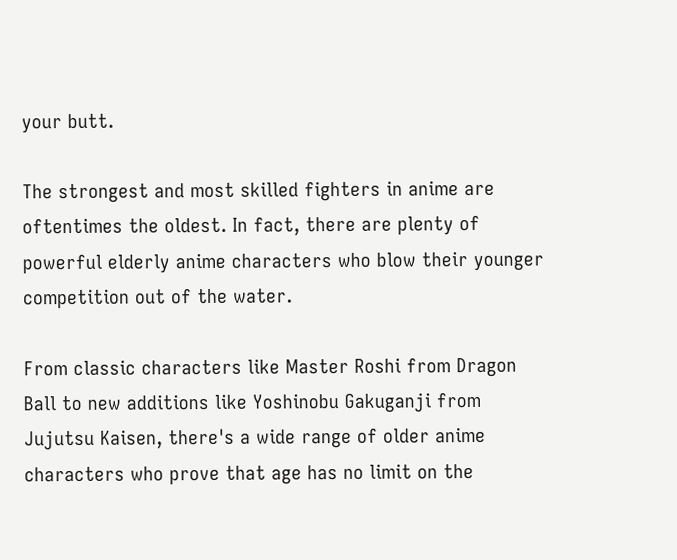your butt.

The strongest and most skilled fighters in anime are oftentimes the oldest. In fact, there are plenty of powerful elderly anime characters who blow their younger competition out of the water.

From classic characters like Master Roshi from Dragon Ball to new additions like Yoshinobu Gakuganji from Jujutsu Kaisen, there's a wide range of older anime characters who prove that age has no limit on the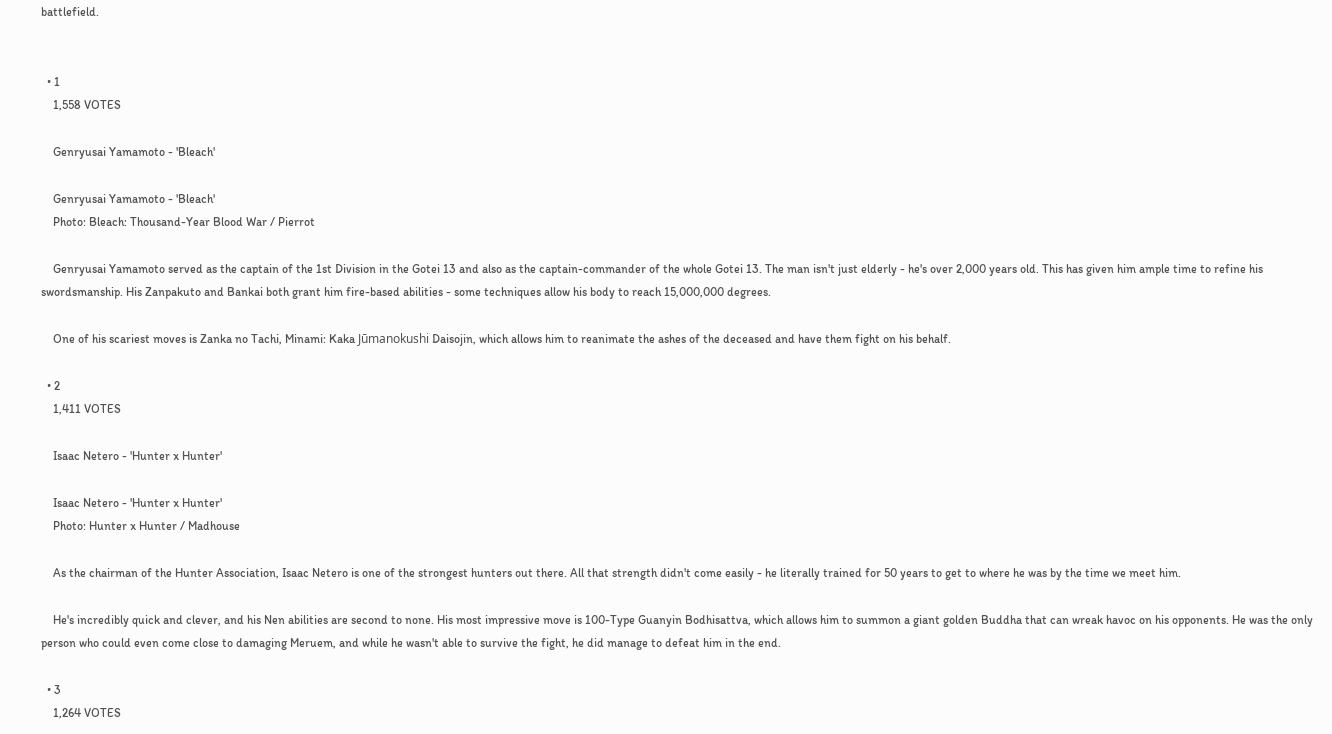battlefield.


  • 1
    1,558 VOTES

    Genryusai Yamamoto - 'Bleach'

    Genryusai Yamamoto - 'Bleach'
    Photo: Bleach: Thousand-Year Blood War / Pierrot

    Genryusai Yamamoto served as the captain of the 1st Division in the Gotei 13 and also as the captain-commander of the whole Gotei 13. The man isn't just elderly - he's over 2,000 years old. This has given him ample time to refine his swordsmanship. His Zanpakuto and Bankai both grant him fire-based abilities - some techniques allow his body to reach 15,000,000 degrees.

    One of his scariest moves is Zanka no Tachi, Minami: Kaka Jūmanokushi Daisojin, which allows him to reanimate the ashes of the deceased and have them fight on his behalf.

  • 2
    1,411 VOTES

    Isaac Netero - 'Hunter x Hunter'

    Isaac Netero - 'Hunter x Hunter'
    Photo: Hunter x Hunter / Madhouse

    As the chairman of the Hunter Association, Isaac Netero is one of the strongest hunters out there. All that strength didn't come easily - he literally trained for 50 years to get to where he was by the time we meet him.

    He's incredibly quick and clever, and his Nen abilities are second to none. His most impressive move is 100-Type Guanyin Bodhisattva, which allows him to summon a giant golden Buddha that can wreak havoc on his opponents. He was the only person who could even come close to damaging Meruem, and while he wasn't able to survive the fight, he did manage to defeat him in the end.

  • 3
    1,264 VOTES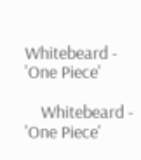Whitebeard - 'One Piece'

    Whitebeard - 'One Piece'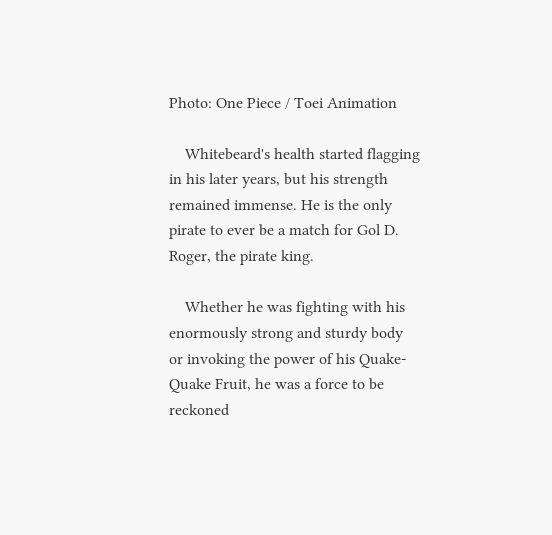Photo: One Piece / Toei Animation

    Whitebeard's health started flagging in his later years, but his strength remained immense. He is the only pirate to ever be a match for Gol D. Roger, the pirate king.

    Whether he was fighting with his enormously strong and sturdy body or invoking the power of his Quake-Quake Fruit, he was a force to be reckoned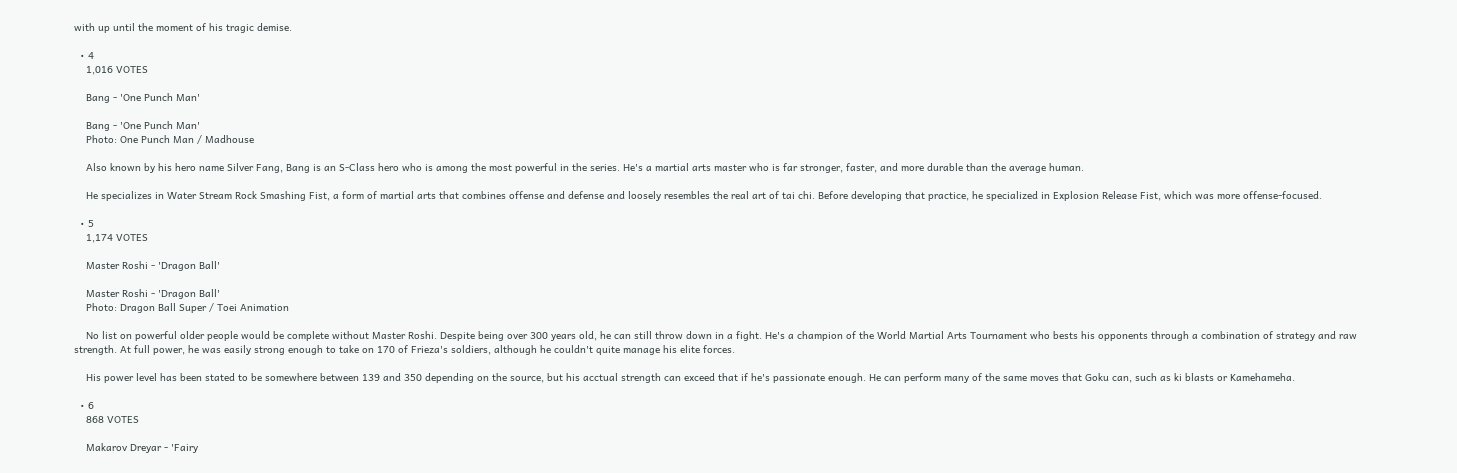with up until the moment of his tragic demise.

  • 4
    1,016 VOTES

    Bang - 'One Punch Man'

    Bang - 'One Punch Man'
    Photo: One Punch Man / Madhouse

    Also known by his hero name Silver Fang, Bang is an S-Class hero who is among the most powerful in the series. He's a martial arts master who is far stronger, faster, and more durable than the average human.

    He specializes in Water Stream Rock Smashing Fist, a form of martial arts that combines offense and defense and loosely resembles the real art of tai chi. Before developing that practice, he specialized in Explosion Release Fist, which was more offense-focused.

  • 5
    1,174 VOTES

    Master Roshi - 'Dragon Ball'

    Master Roshi - 'Dragon Ball'
    Photo: Dragon Ball Super / Toei Animation

    No list on powerful older people would be complete without Master Roshi. Despite being over 300 years old, he can still throw down in a fight. He's a champion of the World Martial Arts Tournament who bests his opponents through a combination of strategy and raw strength. At full power, he was easily strong enough to take on 170 of Frieza's soldiers, although he couldn't quite manage his elite forces.

    His power level has been stated to be somewhere between 139 and 350 depending on the source, but his acctual strength can exceed that if he's passionate enough. He can perform many of the same moves that Goku can, such as ki blasts or Kamehameha.

  • 6
    868 VOTES

    Makarov Dreyar - 'Fairy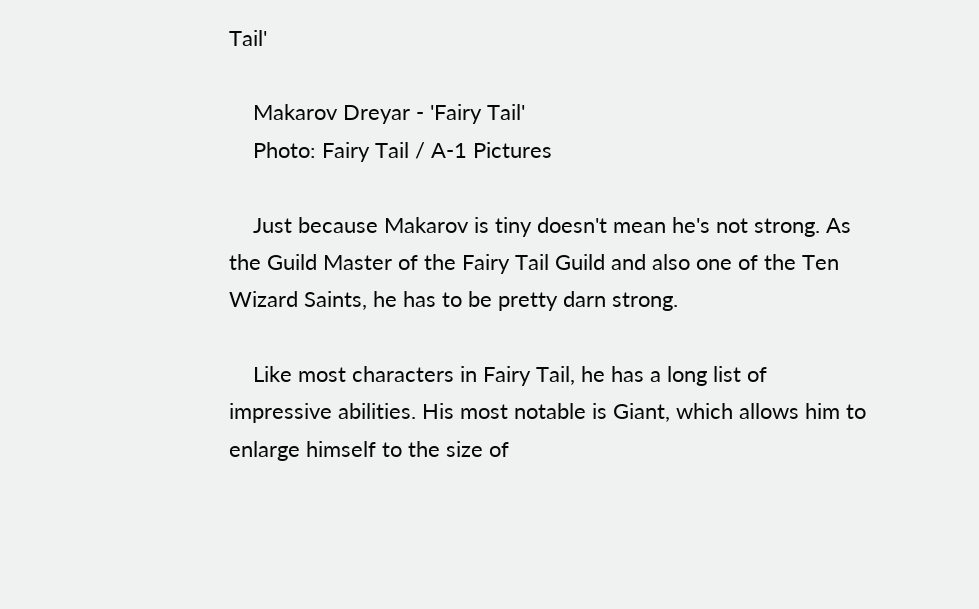Tail'

    Makarov Dreyar - 'Fairy Tail'
    Photo: Fairy Tail / A-1 Pictures

    Just because Makarov is tiny doesn't mean he's not strong. As the Guild Master of the Fairy Tail Guild and also one of the Ten Wizard Saints, he has to be pretty darn strong.

    Like most characters in Fairy Tail, he has a long list of impressive abilities. His most notable is Giant, which allows him to enlarge himself to the size of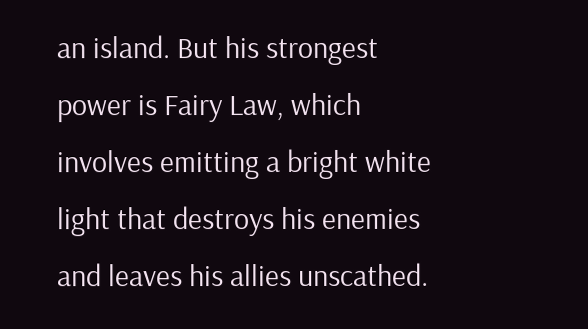an island. But his strongest power is Fairy Law, which involves emitting a bright white light that destroys his enemies and leaves his allies unscathed.